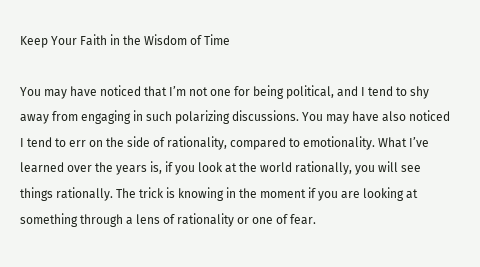Keep Your Faith in the Wisdom of Time

You may have noticed that I’m not one for being political, and I tend to shy away from engaging in such polarizing discussions. You may have also noticed I tend to err on the side of rationality, compared to emotionality. What I’ve learned over the years is, if you look at the world rationally, you will see things rationally. The trick is knowing in the moment if you are looking at something through a lens of rationality or one of fear.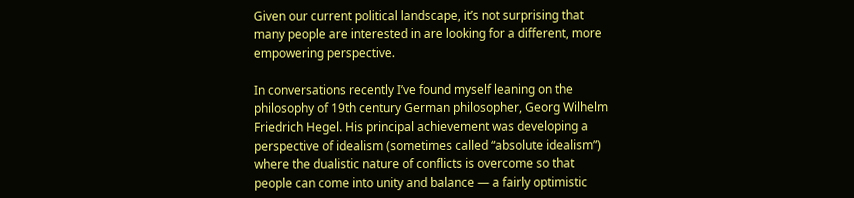Given our current political landscape, it’s not surprising that many people are interested in are looking for a different, more empowering perspective.

In conversations recently I’ve found myself leaning on the philosophy of 19th century German philosopher, Georg Wilhelm Friedrich Hegel. His principal achievement was developing a perspective of idealism (sometimes called “absolute idealism”) where the dualistic nature of conflicts is overcome so that people can come into unity and balance — a fairly optimistic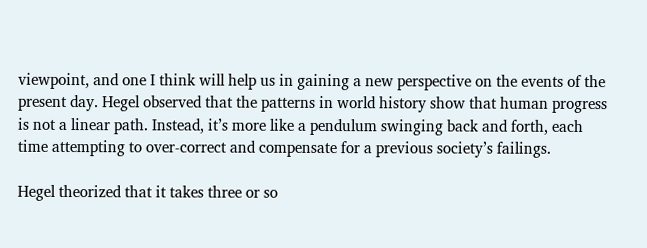viewpoint, and one I think will help us in gaining a new perspective on the events of the present day. Hegel observed that the patterns in world history show that human progress is not a linear path. Instead, it’s more like a pendulum swinging back and forth, each time attempting to over-correct and compensate for a previous society’s failings.

Hegel theorized that it takes three or so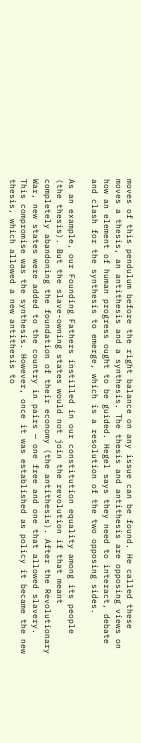moves of this pendulum before the right balance on any issue can be found. He called these moves a thesis, an antithesis and a synthesis. The thesis and antithesis are opposing views on how an element of human progress ought to be guided. Hegel says they need to interact, debate and clash for the synthesis to emerge, which is a resolution of the two opposing sides.

As an example, our Founding Fathers instilled in our constitution equality among its people (the thesis). But the slave-owning states would not join the revolution if that meant completely abandoning the foundation of their economy (the antithesis). After the Revolutionary War, new states were added to the country in pairs — one free and one that allowed slavery. This compromise was the synthesis. However, once it was established as policy it became the new thesis, which allowed a new antithesis to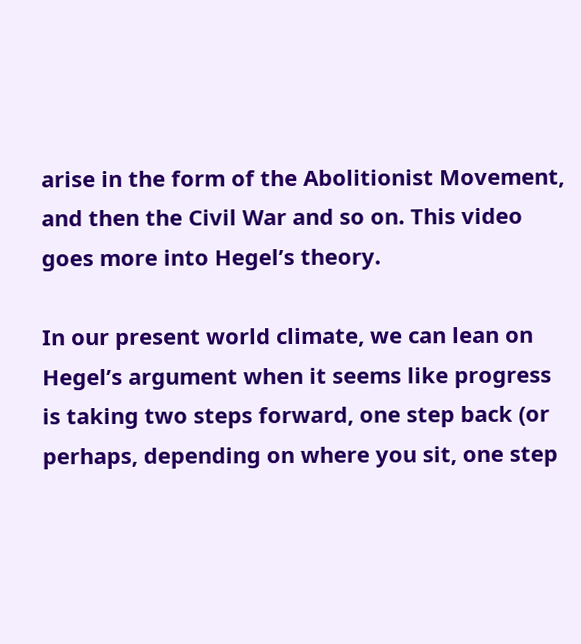arise in the form of the Abolitionist Movement, and then the Civil War and so on. This video goes more into Hegel’s theory.

In our present world climate, we can lean on Hegel’s argument when it seems like progress is taking two steps forward, one step back (or perhaps, depending on where you sit, one step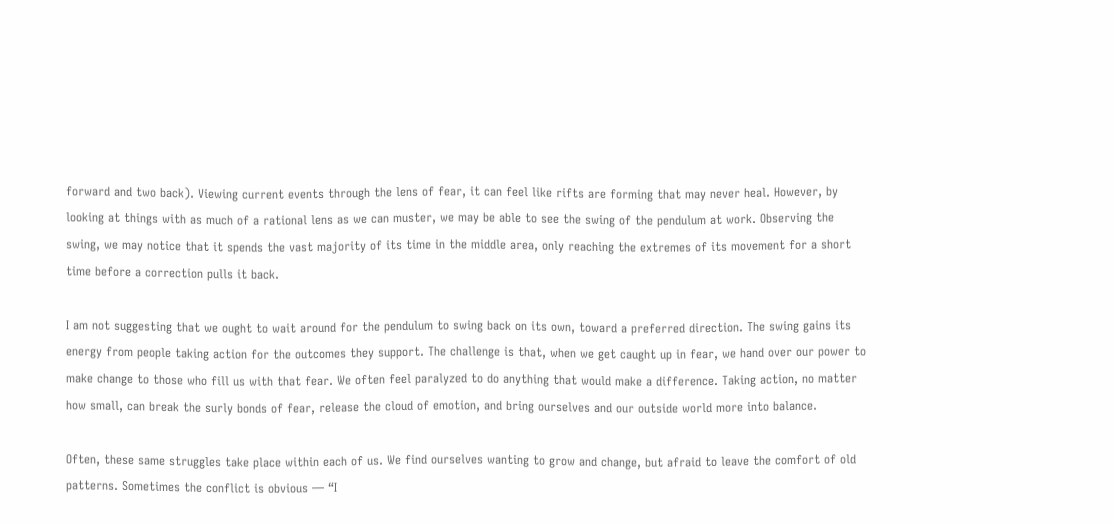forward and two back). Viewing current events through the lens of fear, it can feel like rifts are forming that may never heal. However, by looking at things with as much of a rational lens as we can muster, we may be able to see the swing of the pendulum at work. Observing the swing, we may notice that it spends the vast majority of its time in the middle area, only reaching the extremes of its movement for a short time before a correction pulls it back.

I am not suggesting that we ought to wait around for the pendulum to swing back on its own, toward a preferred direction. The swing gains its energy from people taking action for the outcomes they support. The challenge is that, when we get caught up in fear, we hand over our power to make change to those who fill us with that fear. We often feel paralyzed to do anything that would make a difference. Taking action, no matter how small, can break the surly bonds of fear, release the cloud of emotion, and bring ourselves and our outside world more into balance.

Often, these same struggles take place within each of us. We find ourselves wanting to grow and change, but afraid to leave the comfort of old patterns. Sometimes the conflict is obvious — “I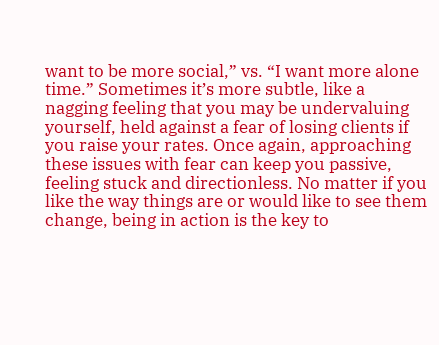want to be more social,” vs. “I want more alone time.” Sometimes it’s more subtle, like a nagging feeling that you may be undervaluing yourself, held against a fear of losing clients if you raise your rates. Once again, approaching these issues with fear can keep you passive, feeling stuck and directionless. No matter if you like the way things are or would like to see them change, being in action is the key to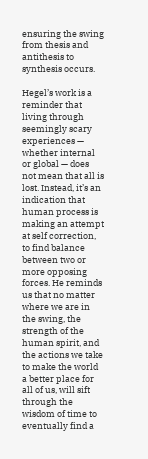ensuring the swing from thesis and antithesis to synthesis occurs.

Hegel’s work is a reminder that living through seemingly scary experiences — whether internal or global — does not mean that all is lost. Instead, it’s an indication that human process is making an attempt at self correction, to find balance between two or more opposing forces. He reminds us that no matter where we are in the swing, the strength of the human spirit, and the actions we take to make the world a better place for all of us, will sift through the wisdom of time to eventually find a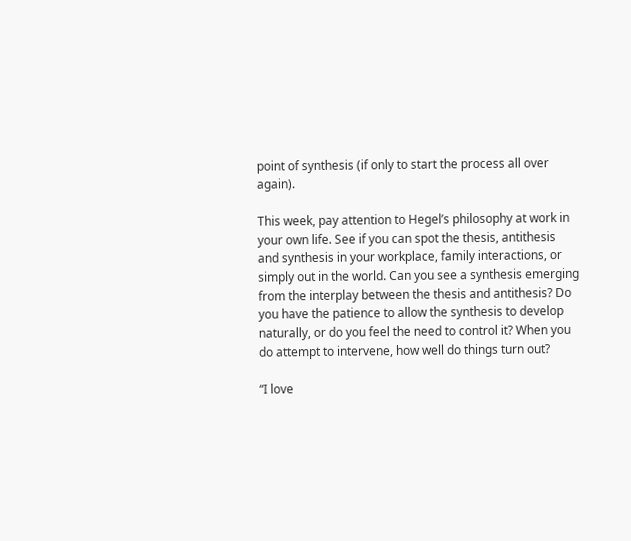point of synthesis (if only to start the process all over again).

This week, pay attention to Hegel’s philosophy at work in your own life. See if you can spot the thesis, antithesis and synthesis in your workplace, family interactions, or simply out in the world. Can you see a synthesis emerging from the interplay between the thesis and antithesis? Do you have the patience to allow the synthesis to develop naturally, or do you feel the need to control it? When you do attempt to intervene, how well do things turn out?

“I love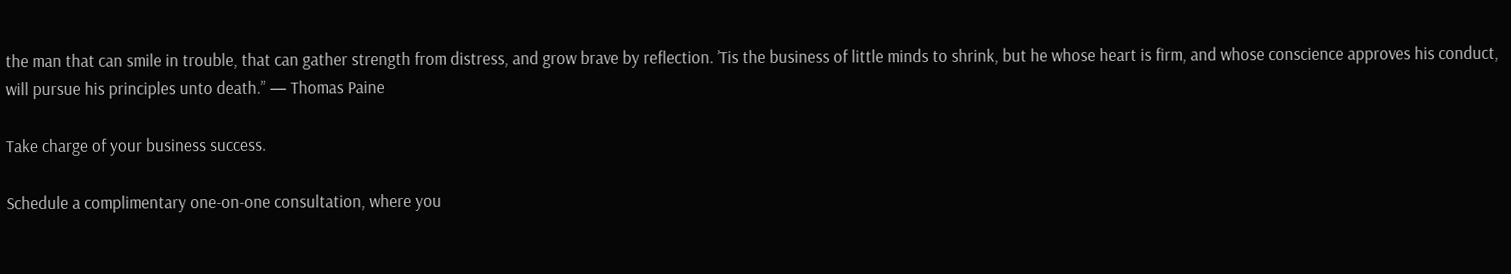the man that can smile in trouble, that can gather strength from distress, and grow brave by reflection. ’Tis the business of little minds to shrink, but he whose heart is firm, and whose conscience approves his conduct, will pursue his principles unto death.” — Thomas Paine

Take charge of your business success.

Schedule a complimentary one-on-one consultation, where you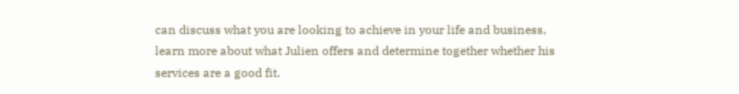can discuss what you are looking to achieve in your life and business, learn more about what Julien offers and determine together whether his services are a good fit.